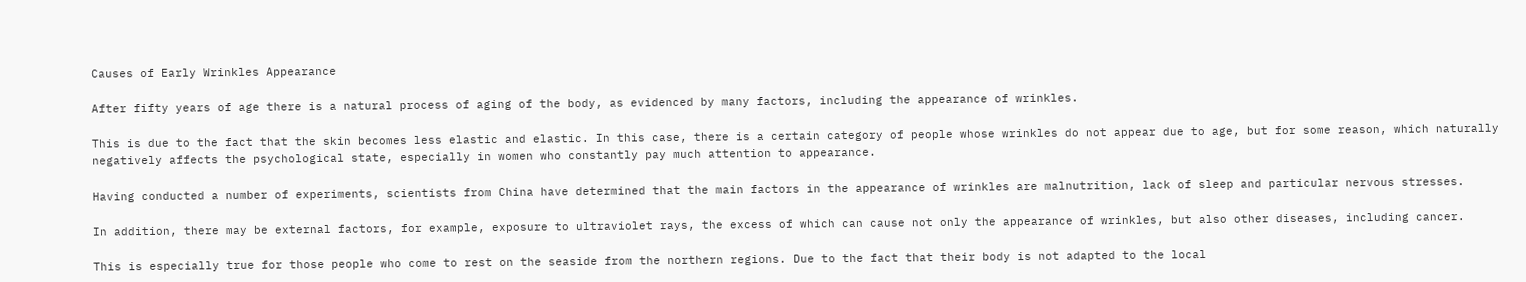Causes of Early Wrinkles Appearance

After fifty years of age there is a natural process of aging of the body, as evidenced by many factors, including the appearance of wrinkles.

This is due to the fact that the skin becomes less elastic and elastic. In this case, there is a certain category of people whose wrinkles do not appear due to age, but for some reason, which naturally negatively affects the psychological state, especially in women who constantly pay much attention to appearance.

Having conducted a number of experiments, scientists from China have determined that the main factors in the appearance of wrinkles are malnutrition, lack of sleep and particular nervous stresses.

In addition, there may be external factors, for example, exposure to ultraviolet rays, the excess of which can cause not only the appearance of wrinkles, but also other diseases, including cancer.

This is especially true for those people who come to rest on the seaside from the northern regions. Due to the fact that their body is not adapted to the local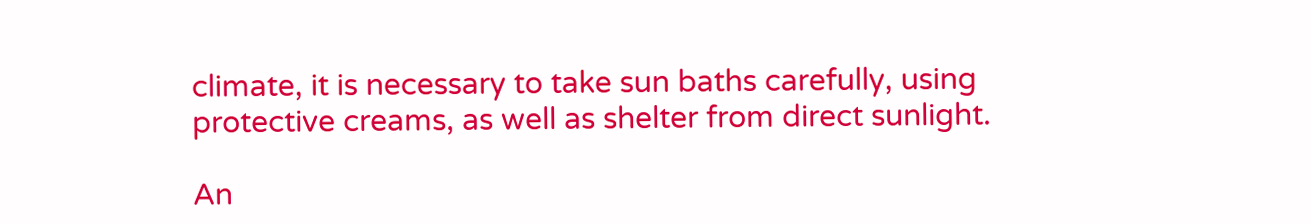climate, it is necessary to take sun baths carefully, using protective creams, as well as shelter from direct sunlight.

An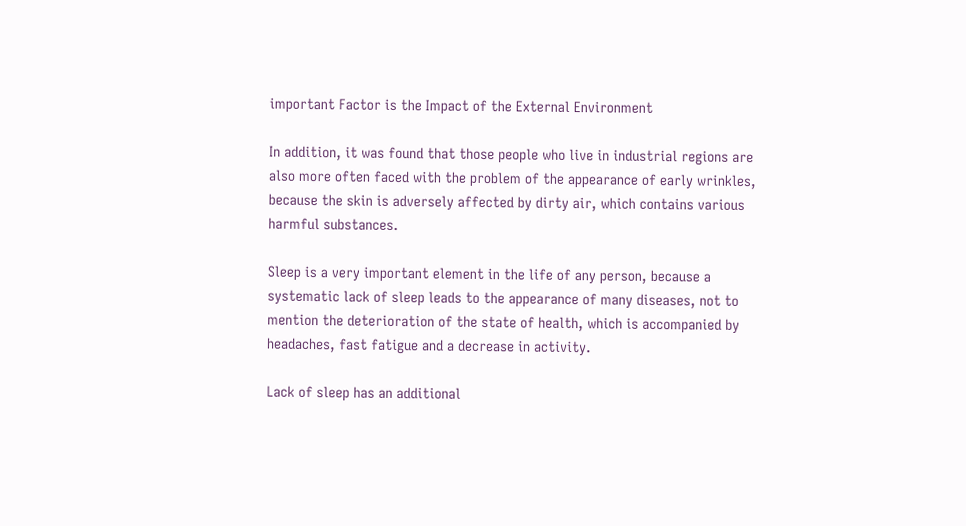important Factor is the Impact of the External Environment

In addition, it was found that those people who live in industrial regions are also more often faced with the problem of the appearance of early wrinkles, because the skin is adversely affected by dirty air, which contains various harmful substances.

Sleep is a very important element in the life of any person, because a systematic lack of sleep leads to the appearance of many diseases, not to mention the deterioration of the state of health, which is accompanied by headaches, fast fatigue and a decrease in activity.

Lack of sleep has an additional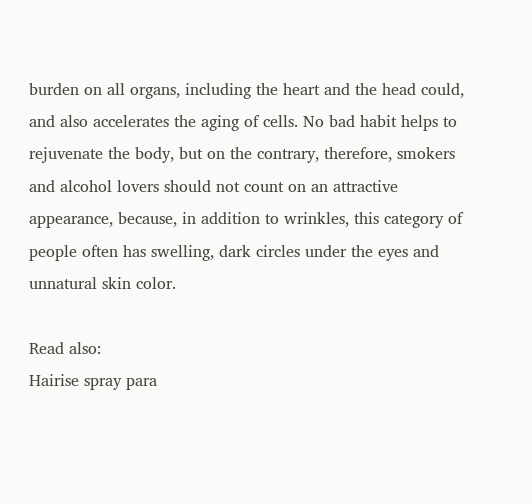burden on all organs, including the heart and the head could, and also accelerates the aging of cells. No bad habit helps to rejuvenate the body, but on the contrary, therefore, smokers and alcohol lovers should not count on an attractive appearance, because, in addition to wrinkles, this category of people often has swelling, dark circles under the eyes and unnatural skin color.

Read also:
Hairise spray para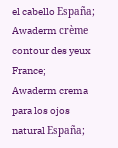el cabello España;
Awaderm crème contour des yeux France;
Awaderm crema para los ojos natural España;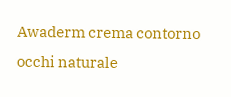Awaderm crema contorno occhi naturale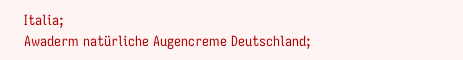Italia;
Awaderm natürliche Augencreme Deutschland;